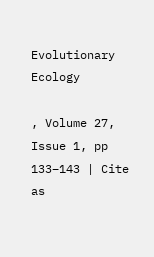Evolutionary Ecology

, Volume 27, Issue 1, pp 133–143 | Cite as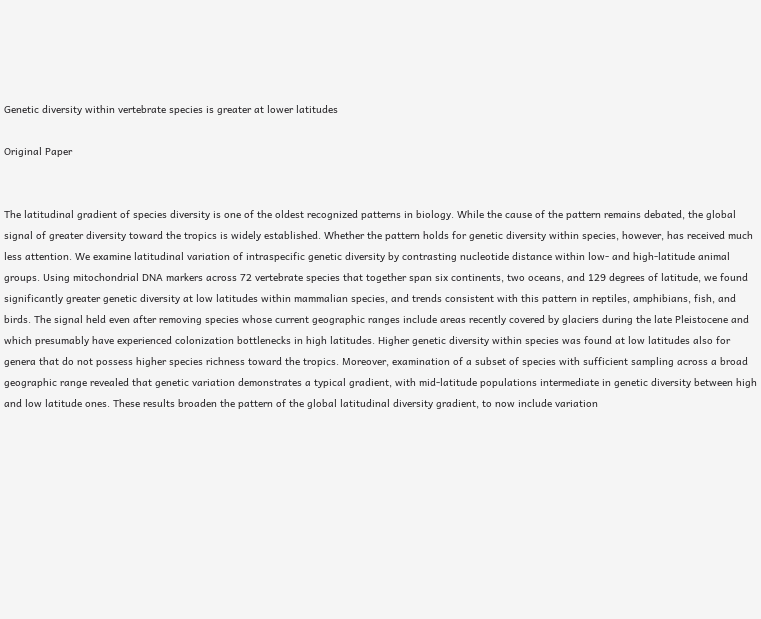Genetic diversity within vertebrate species is greater at lower latitudes

Original Paper


The latitudinal gradient of species diversity is one of the oldest recognized patterns in biology. While the cause of the pattern remains debated, the global signal of greater diversity toward the tropics is widely established. Whether the pattern holds for genetic diversity within species, however, has received much less attention. We examine latitudinal variation of intraspecific genetic diversity by contrasting nucleotide distance within low- and high-latitude animal groups. Using mitochondrial DNA markers across 72 vertebrate species that together span six continents, two oceans, and 129 degrees of latitude, we found significantly greater genetic diversity at low latitudes within mammalian species, and trends consistent with this pattern in reptiles, amphibians, fish, and birds. The signal held even after removing species whose current geographic ranges include areas recently covered by glaciers during the late Pleistocene and which presumably have experienced colonization bottlenecks in high latitudes. Higher genetic diversity within species was found at low latitudes also for genera that do not possess higher species richness toward the tropics. Moreover, examination of a subset of species with sufficient sampling across a broad geographic range revealed that genetic variation demonstrates a typical gradient, with mid-latitude populations intermediate in genetic diversity between high and low latitude ones. These results broaden the pattern of the global latitudinal diversity gradient, to now include variation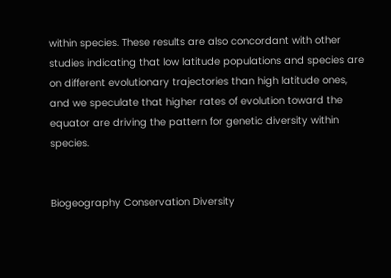within species. These results are also concordant with other studies indicating that low latitude populations and species are on different evolutionary trajectories than high latitude ones, and we speculate that higher rates of evolution toward the equator are driving the pattern for genetic diversity within species.


Biogeography Conservation Diversity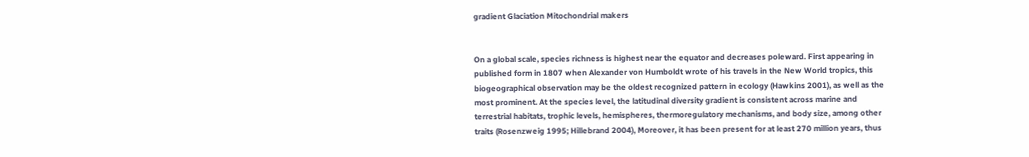gradient Glaciation Mitochondrial makers


On a global scale, species richness is highest near the equator and decreases poleward. First appearing in published form in 1807 when Alexander von Humboldt wrote of his travels in the New World tropics, this biogeographical observation may be the oldest recognized pattern in ecology (Hawkins 2001), as well as the most prominent. At the species level, the latitudinal diversity gradient is consistent across marine and terrestrial habitats, trophic levels, hemispheres, thermoregulatory mechanisms, and body size, among other traits (Rosenzweig 1995; Hillebrand 2004), Moreover, it has been present for at least 270 million years, thus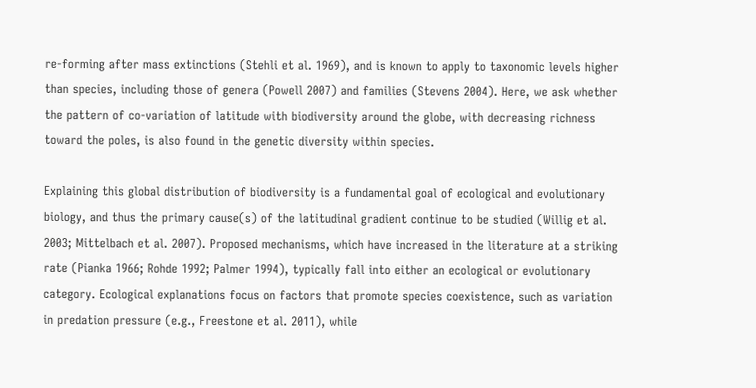re-forming after mass extinctions (Stehli et al. 1969), and is known to apply to taxonomic levels higher than species, including those of genera (Powell 2007) and families (Stevens 2004). Here, we ask whether the pattern of co-variation of latitude with biodiversity around the globe, with decreasing richness toward the poles, is also found in the genetic diversity within species.

Explaining this global distribution of biodiversity is a fundamental goal of ecological and evolutionary biology, and thus the primary cause(s) of the latitudinal gradient continue to be studied (Willig et al. 2003; Mittelbach et al. 2007). Proposed mechanisms, which have increased in the literature at a striking rate (Pianka 1966; Rohde 1992; Palmer 1994), typically fall into either an ecological or evolutionary category. Ecological explanations focus on factors that promote species coexistence, such as variation in predation pressure (e.g., Freestone et al. 2011), while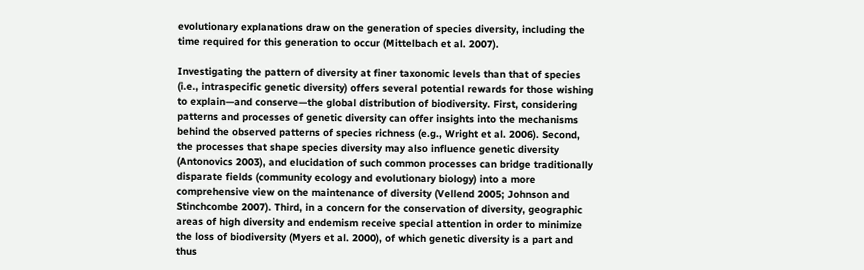evolutionary explanations draw on the generation of species diversity, including the time required for this generation to occur (Mittelbach et al. 2007).

Investigating the pattern of diversity at finer taxonomic levels than that of species (i.e., intraspecific genetic diversity) offers several potential rewards for those wishing to explain—and conserve—the global distribution of biodiversity. First, considering patterns and processes of genetic diversity can offer insights into the mechanisms behind the observed patterns of species richness (e.g., Wright et al. 2006). Second, the processes that shape species diversity may also influence genetic diversity (Antonovics 2003), and elucidation of such common processes can bridge traditionally disparate fields (community ecology and evolutionary biology) into a more comprehensive view on the maintenance of diversity (Vellend 2005; Johnson and Stinchcombe 2007). Third, in a concern for the conservation of diversity, geographic areas of high diversity and endemism receive special attention in order to minimize the loss of biodiversity (Myers et al. 2000), of which genetic diversity is a part and thus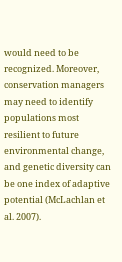would need to be recognized. Moreover, conservation managers may need to identify populations most resilient to future environmental change, and genetic diversity can be one index of adaptive potential (McLachlan et al. 2007).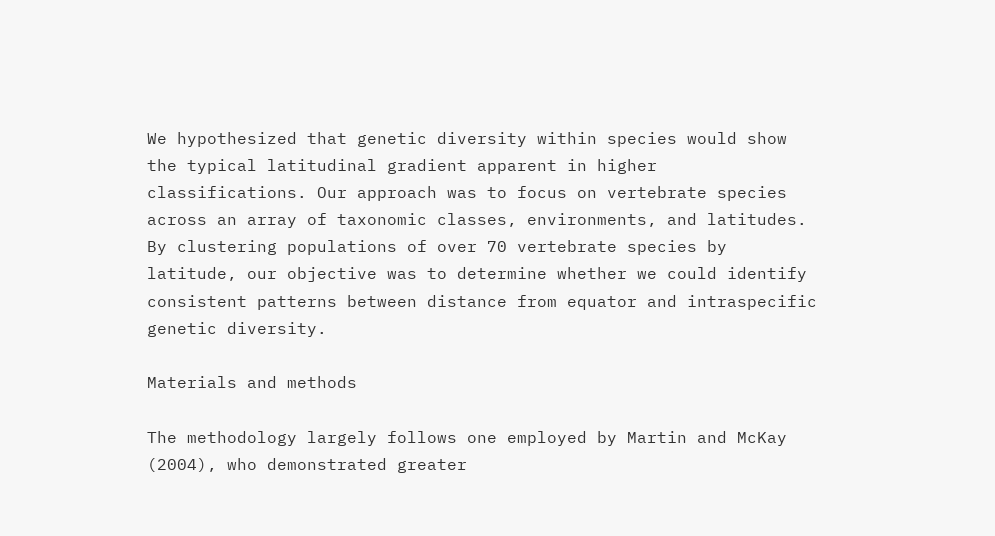We hypothesized that genetic diversity within species would show the typical latitudinal gradient apparent in higher classifications. Our approach was to focus on vertebrate species across an array of taxonomic classes, environments, and latitudes. By clustering populations of over 70 vertebrate species by latitude, our objective was to determine whether we could identify consistent patterns between distance from equator and intraspecific genetic diversity.

Materials and methods

The methodology largely follows one employed by Martin and McKay (2004), who demonstrated greater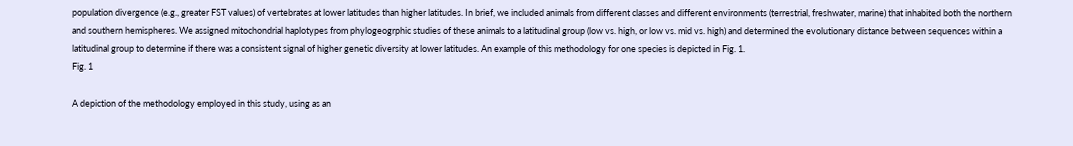population divergence (e.g., greater FST values) of vertebrates at lower latitudes than higher latitudes. In brief, we included animals from different classes and different environments (terrestrial, freshwater, marine) that inhabited both the northern and southern hemispheres. We assigned mitochondrial haplotypes from phylogeogrphic studies of these animals to a latitudinal group (low vs. high, or low vs. mid vs. high) and determined the evolutionary distance between sequences within a latitudinal group to determine if there was a consistent signal of higher genetic diversity at lower latitudes. An example of this methodology for one species is depicted in Fig. 1.
Fig. 1

A depiction of the methodology employed in this study, using as an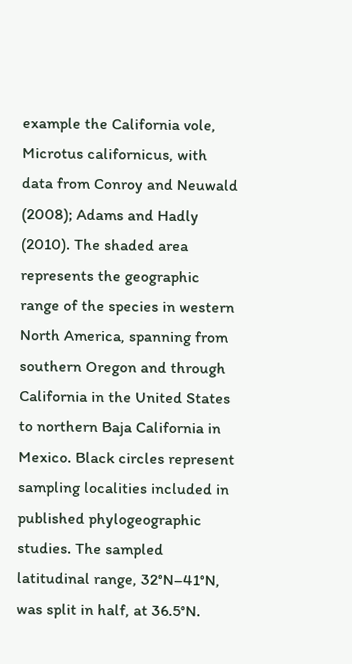example the California vole, Microtus californicus, with data from Conroy and Neuwald (2008); Adams and Hadly (2010). The shaded area represents the geographic range of the species in western North America, spanning from southern Oregon and through California in the United States to northern Baja California in Mexico. Black circles represent sampling localities included in published phylogeographic studies. The sampled latitudinal range, 32°N–41°N, was split in half, at 36.5°N.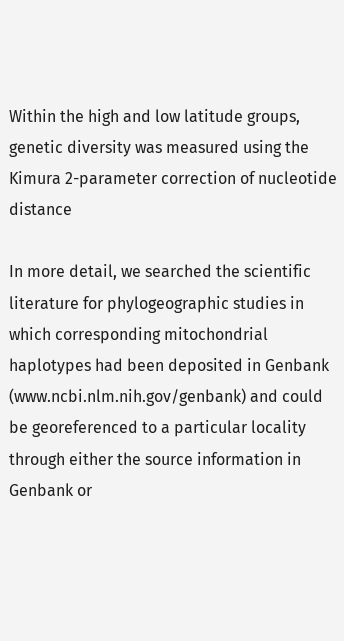Within the high and low latitude groups, genetic diversity was measured using the Kimura 2-parameter correction of nucleotide distance

In more detail, we searched the scientific literature for phylogeographic studies in which corresponding mitochondrial haplotypes had been deposited in Genbank (www.ncbi.nlm.nih.gov/genbank) and could be georeferenced to a particular locality through either the source information in Genbank or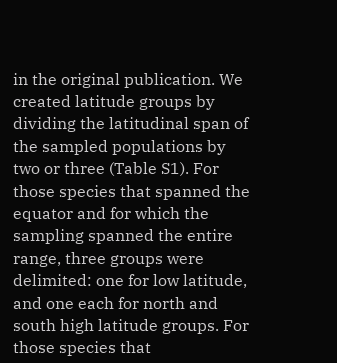in the original publication. We created latitude groups by dividing the latitudinal span of the sampled populations by two or three (Table S1). For those species that spanned the equator and for which the sampling spanned the entire range, three groups were delimited: one for low latitude, and one each for north and south high latitude groups. For those species that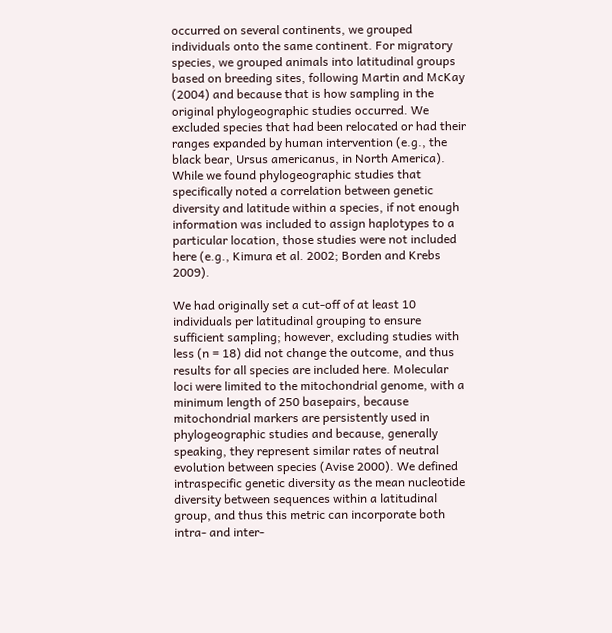occurred on several continents, we grouped individuals onto the same continent. For migratory species, we grouped animals into latitudinal groups based on breeding sites, following Martin and McKay (2004) and because that is how sampling in the original phylogeographic studies occurred. We excluded species that had been relocated or had their ranges expanded by human intervention (e.g., the black bear, Ursus americanus, in North America). While we found phylogeographic studies that specifically noted a correlation between genetic diversity and latitude within a species, if not enough information was included to assign haplotypes to a particular location, those studies were not included here (e.g., Kimura et al. 2002; Borden and Krebs 2009).

We had originally set a cut-off of at least 10 individuals per latitudinal grouping to ensure sufficient sampling; however, excluding studies with less (n = 18) did not change the outcome, and thus results for all species are included here. Molecular loci were limited to the mitochondrial genome, with a minimum length of 250 basepairs, because mitochondrial markers are persistently used in phylogeographic studies and because, generally speaking, they represent similar rates of neutral evolution between species (Avise 2000). We defined intraspecific genetic diversity as the mean nucleotide diversity between sequences within a latitudinal group, and thus this metric can incorporate both intra- and inter-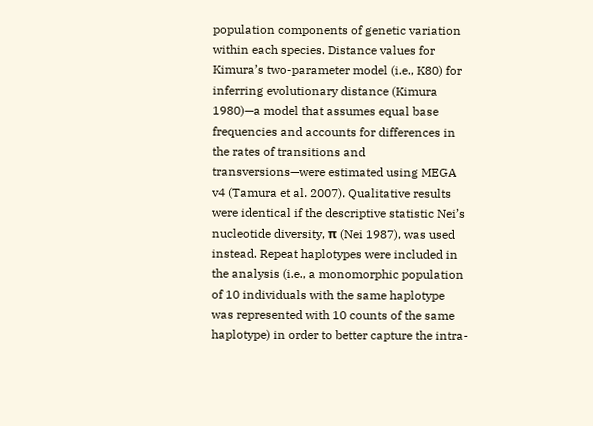population components of genetic variation within each species. Distance values for Kimura’s two-parameter model (i.e., K80) for inferring evolutionary distance (Kimura 1980)—a model that assumes equal base frequencies and accounts for differences in the rates of transitions and transversions—were estimated using MEGA v4 (Tamura et al. 2007). Qualitative results were identical if the descriptive statistic Nei’s nucleotide diversity, π (Nei 1987), was used instead. Repeat haplotypes were included in the analysis (i.e., a monomorphic population of 10 individuals with the same haplotype was represented with 10 counts of the same haplotype) in order to better capture the intra-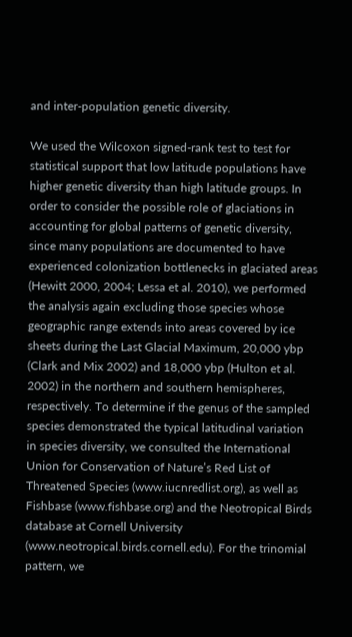and inter-population genetic diversity.

We used the Wilcoxon signed-rank test to test for statistical support that low latitude populations have higher genetic diversity than high latitude groups. In order to consider the possible role of glaciations in accounting for global patterns of genetic diversity, since many populations are documented to have experienced colonization bottlenecks in glaciated areas (Hewitt 2000, 2004; Lessa et al. 2010), we performed the analysis again excluding those species whose geographic range extends into areas covered by ice sheets during the Last Glacial Maximum, 20,000 ybp (Clark and Mix 2002) and 18,000 ybp (Hulton et al. 2002) in the northern and southern hemispheres, respectively. To determine if the genus of the sampled species demonstrated the typical latitudinal variation in species diversity, we consulted the International Union for Conservation of Nature’s Red List of Threatened Species (www.iucnredlist.org), as well as Fishbase (www.fishbase.org) and the Neotropical Birds database at Cornell University (www.neotropical.birds.cornell.edu). For the trinomial pattern, we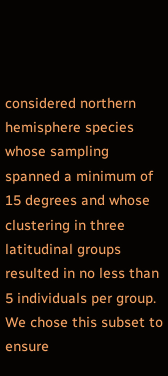considered northern hemisphere species whose sampling spanned a minimum of 15 degrees and whose clustering in three latitudinal groups resulted in no less than 5 individuals per group. We chose this subset to ensure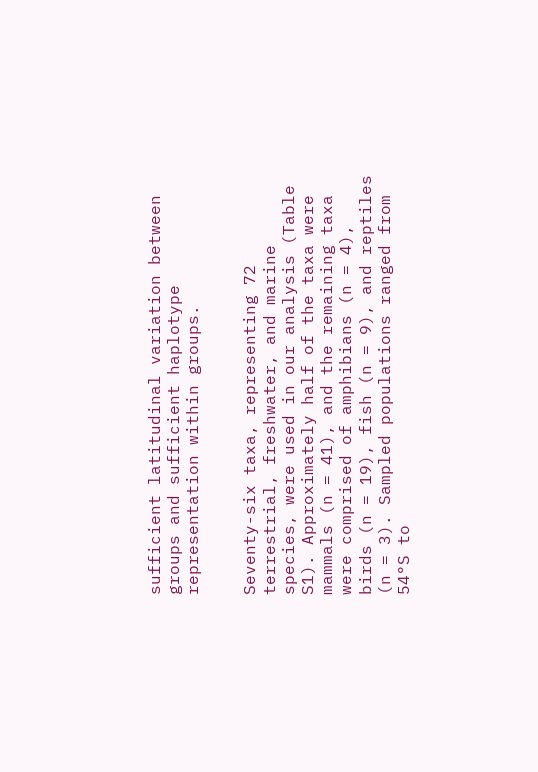sufficient latitudinal variation between groups and sufficient haplotype representation within groups.


Seventy-six taxa, representing 72 terrestrial, freshwater, and marine species, were used in our analysis (Table S1). Approximately half of the taxa were mammals (n = 41), and the remaining taxa were comprised of amphibians (n = 4), birds (n = 19), fish (n = 9), and reptiles (n = 3). Sampled populations ranged from 54°S to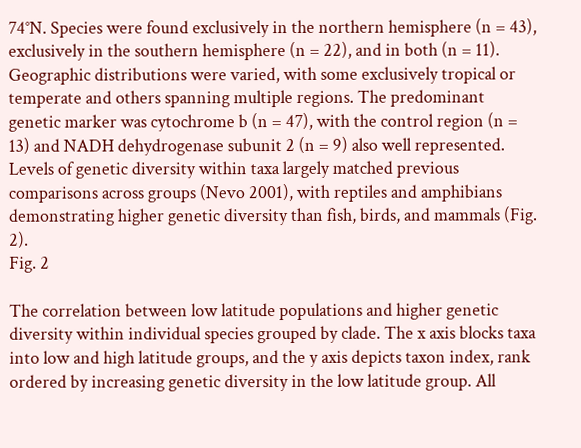74°N. Species were found exclusively in the northern hemisphere (n = 43), exclusively in the southern hemisphere (n = 22), and in both (n = 11). Geographic distributions were varied, with some exclusively tropical or temperate and others spanning multiple regions. The predominant genetic marker was cytochrome b (n = 47), with the control region (n = 13) and NADH dehydrogenase subunit 2 (n = 9) also well represented. Levels of genetic diversity within taxa largely matched previous comparisons across groups (Nevo 2001), with reptiles and amphibians demonstrating higher genetic diversity than fish, birds, and mammals (Fig. 2).
Fig. 2

The correlation between low latitude populations and higher genetic diversity within individual species grouped by clade. The x axis blocks taxa into low and high latitude groups, and the y axis depicts taxon index, rank ordered by increasing genetic diversity in the low latitude group. All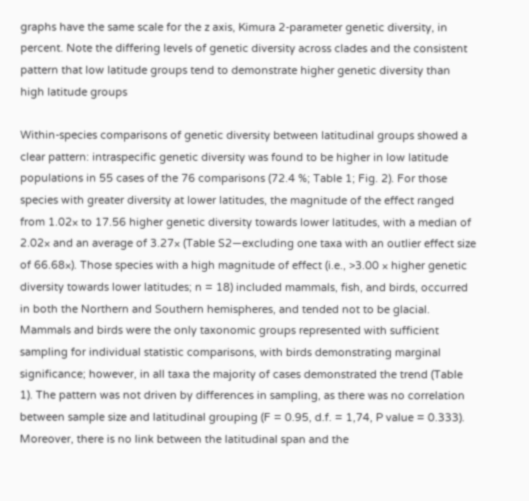graphs have the same scale for the z axis, Kimura 2-parameter genetic diversity, in percent. Note the differing levels of genetic diversity across clades and the consistent pattern that low latitude groups tend to demonstrate higher genetic diversity than high latitude groups

Within-species comparisons of genetic diversity between latitudinal groups showed a clear pattern: intraspecific genetic diversity was found to be higher in low latitude populations in 55 cases of the 76 comparisons (72.4 %; Table 1; Fig. 2). For those species with greater diversity at lower latitudes, the magnitude of the effect ranged from 1.02× to 17.56 higher genetic diversity towards lower latitudes, with a median of 2.02× and an average of 3.27× (Table S2—excluding one taxa with an outlier effect size of 66.68×). Those species with a high magnitude of effect (i.e., >3.00 × higher genetic diversity towards lower latitudes; n = 18) included mammals, fish, and birds, occurred in both the Northern and Southern hemispheres, and tended not to be glacial. Mammals and birds were the only taxonomic groups represented with sufficient sampling for individual statistic comparisons, with birds demonstrating marginal significance; however, in all taxa the majority of cases demonstrated the trend (Table 1). The pattern was not driven by differences in sampling, as there was no correlation between sample size and latitudinal grouping (F = 0.95, d.f. = 1,74, P value = 0.333). Moreover, there is no link between the latitudinal span and the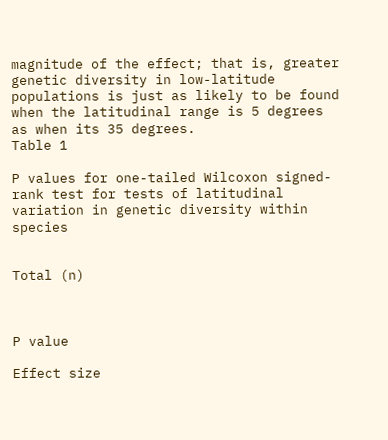magnitude of the effect; that is, greater genetic diversity in low-latitude populations is just as likely to be found when the latitudinal range is 5 degrees as when its 35 degrees.
Table 1

P values for one-tailed Wilcoxon signed-rank test for tests of latitudinal variation in genetic diversity within species


Total (n)



P value

Effect size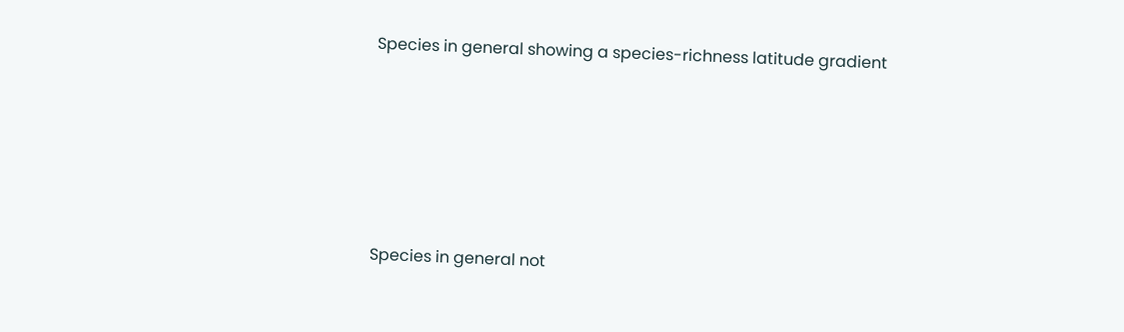Species in general showing a species-richness latitude gradient







Species in general not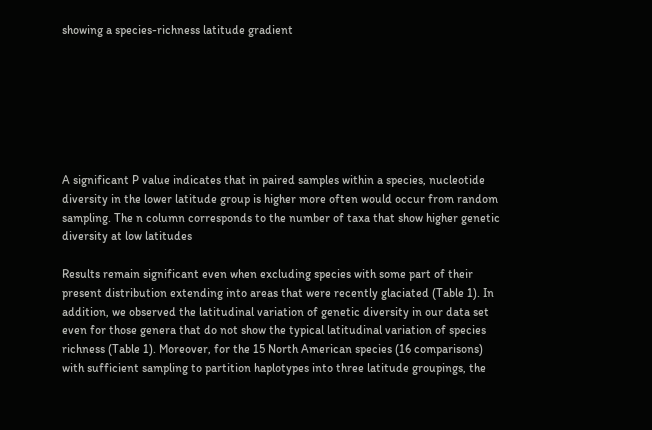showing a species-richness latitude gradient







A significant P value indicates that in paired samples within a species, nucleotide diversity in the lower latitude group is higher more often would occur from random sampling. The n column corresponds to the number of taxa that show higher genetic diversity at low latitudes

Results remain significant even when excluding species with some part of their present distribution extending into areas that were recently glaciated (Table 1). In addition, we observed the latitudinal variation of genetic diversity in our data set even for those genera that do not show the typical latitudinal variation of species richness (Table 1). Moreover, for the 15 North American species (16 comparisons) with sufficient sampling to partition haplotypes into three latitude groupings, the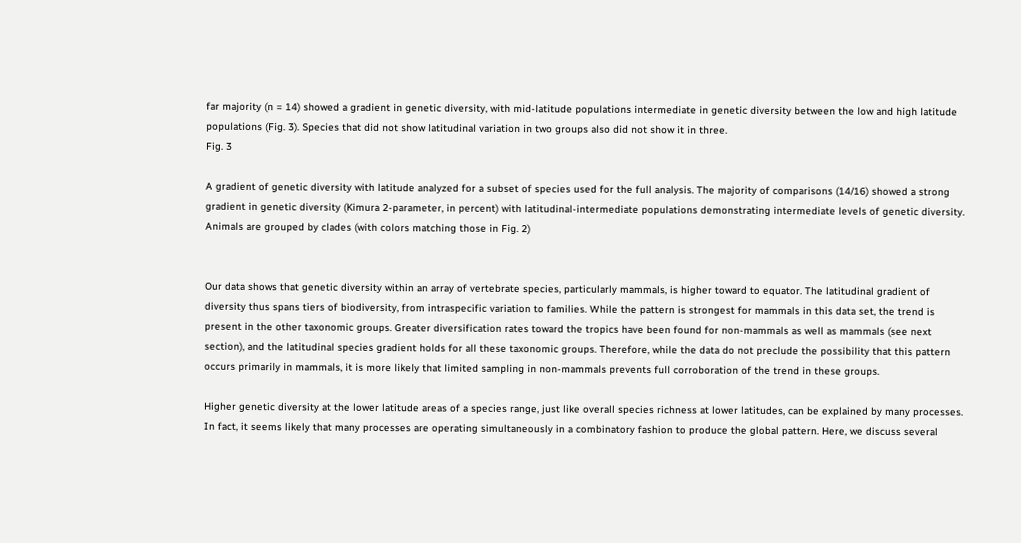far majority (n = 14) showed a gradient in genetic diversity, with mid-latitude populations intermediate in genetic diversity between the low and high latitude populations (Fig. 3). Species that did not show latitudinal variation in two groups also did not show it in three.
Fig. 3

A gradient of genetic diversity with latitude analyzed for a subset of species used for the full analysis. The majority of comparisons (14/16) showed a strong gradient in genetic diversity (Kimura 2-parameter, in percent) with latitudinal-intermediate populations demonstrating intermediate levels of genetic diversity. Animals are grouped by clades (with colors matching those in Fig. 2)


Our data shows that genetic diversity within an array of vertebrate species, particularly mammals, is higher toward to equator. The latitudinal gradient of diversity thus spans tiers of biodiversity, from intraspecific variation to families. While the pattern is strongest for mammals in this data set, the trend is present in the other taxonomic groups. Greater diversification rates toward the tropics have been found for non-mammals as well as mammals (see next section), and the latitudinal species gradient holds for all these taxonomic groups. Therefore, while the data do not preclude the possibility that this pattern occurs primarily in mammals, it is more likely that limited sampling in non-mammals prevents full corroboration of the trend in these groups.

Higher genetic diversity at the lower latitude areas of a species range, just like overall species richness at lower latitudes, can be explained by many processes. In fact, it seems likely that many processes are operating simultaneously in a combinatory fashion to produce the global pattern. Here, we discuss several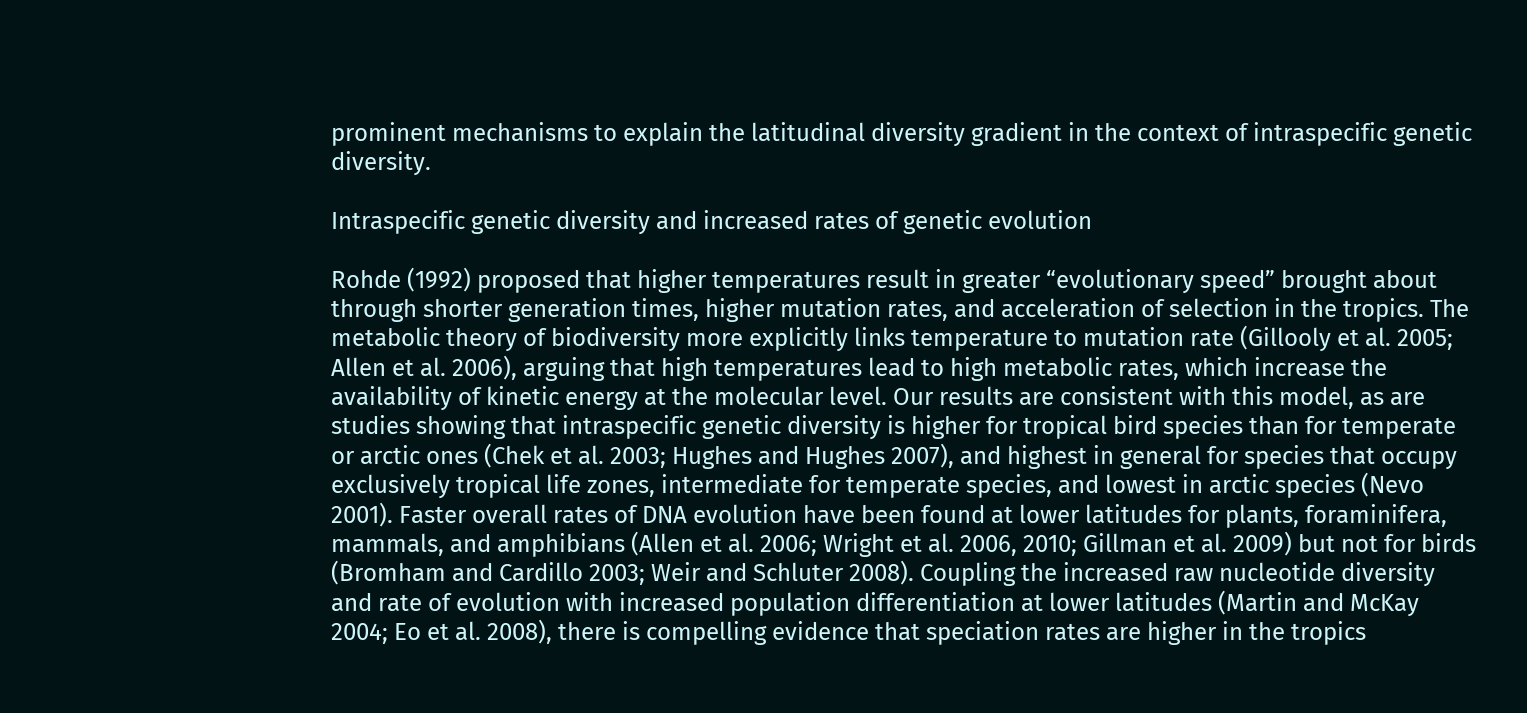prominent mechanisms to explain the latitudinal diversity gradient in the context of intraspecific genetic diversity.

Intraspecific genetic diversity and increased rates of genetic evolution

Rohde (1992) proposed that higher temperatures result in greater “evolutionary speed” brought about through shorter generation times, higher mutation rates, and acceleration of selection in the tropics. The metabolic theory of biodiversity more explicitly links temperature to mutation rate (Gillooly et al. 2005; Allen et al. 2006), arguing that high temperatures lead to high metabolic rates, which increase the availability of kinetic energy at the molecular level. Our results are consistent with this model, as are studies showing that intraspecific genetic diversity is higher for tropical bird species than for temperate or arctic ones (Chek et al. 2003; Hughes and Hughes 2007), and highest in general for species that occupy exclusively tropical life zones, intermediate for temperate species, and lowest in arctic species (Nevo 2001). Faster overall rates of DNA evolution have been found at lower latitudes for plants, foraminifera, mammals, and amphibians (Allen et al. 2006; Wright et al. 2006, 2010; Gillman et al. 2009) but not for birds (Bromham and Cardillo 2003; Weir and Schluter 2008). Coupling the increased raw nucleotide diversity and rate of evolution with increased population differentiation at lower latitudes (Martin and McKay 2004; Eo et al. 2008), there is compelling evidence that speciation rates are higher in the tropics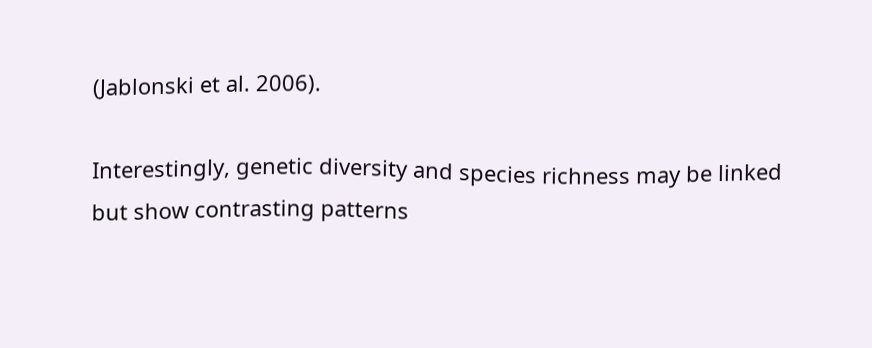(Jablonski et al. 2006).

Interestingly, genetic diversity and species richness may be linked but show contrasting patterns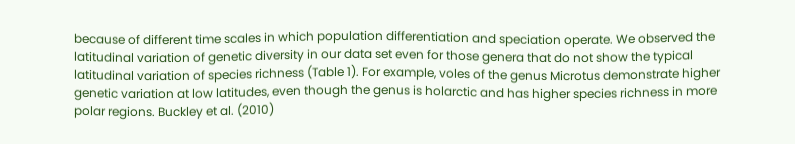because of different time scales in which population differentiation and speciation operate. We observed the latitudinal variation of genetic diversity in our data set even for those genera that do not show the typical latitudinal variation of species richness (Table 1). For example, voles of the genus Microtus demonstrate higher genetic variation at low latitudes, even though the genus is holarctic and has higher species richness in more polar regions. Buckley et al. (2010)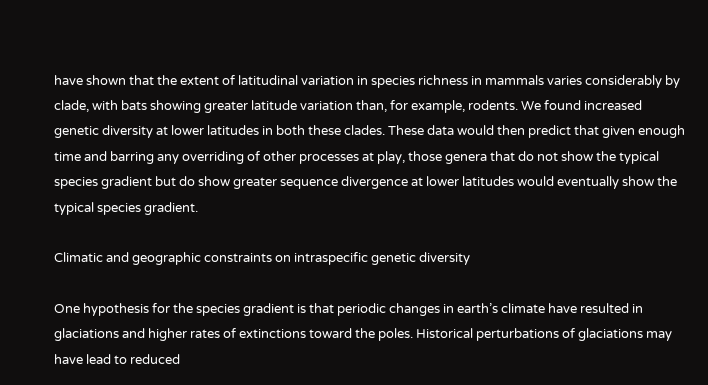have shown that the extent of latitudinal variation in species richness in mammals varies considerably by clade, with bats showing greater latitude variation than, for example, rodents. We found increased genetic diversity at lower latitudes in both these clades. These data would then predict that given enough time and barring any overriding of other processes at play, those genera that do not show the typical species gradient but do show greater sequence divergence at lower latitudes would eventually show the typical species gradient.

Climatic and geographic constraints on intraspecific genetic diversity

One hypothesis for the species gradient is that periodic changes in earth’s climate have resulted in glaciations and higher rates of extinctions toward the poles. Historical perturbations of glaciations may have lead to reduced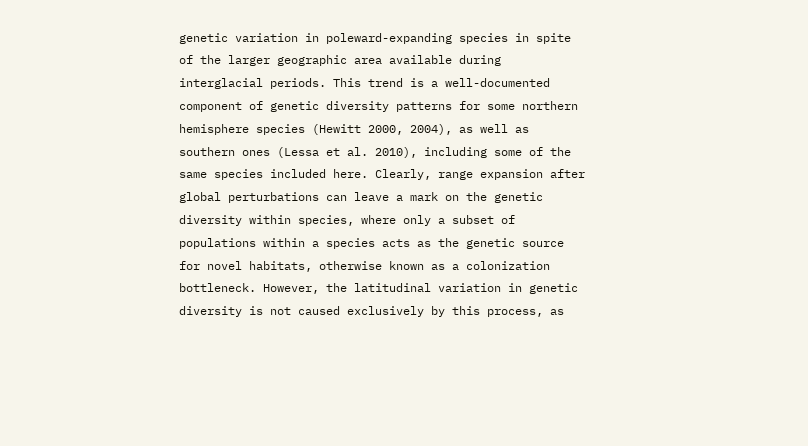genetic variation in poleward-expanding species in spite of the larger geographic area available during interglacial periods. This trend is a well-documented component of genetic diversity patterns for some northern hemisphere species (Hewitt 2000, 2004), as well as southern ones (Lessa et al. 2010), including some of the same species included here. Clearly, range expansion after global perturbations can leave a mark on the genetic diversity within species, where only a subset of populations within a species acts as the genetic source for novel habitats, otherwise known as a colonization bottleneck. However, the latitudinal variation in genetic diversity is not caused exclusively by this process, as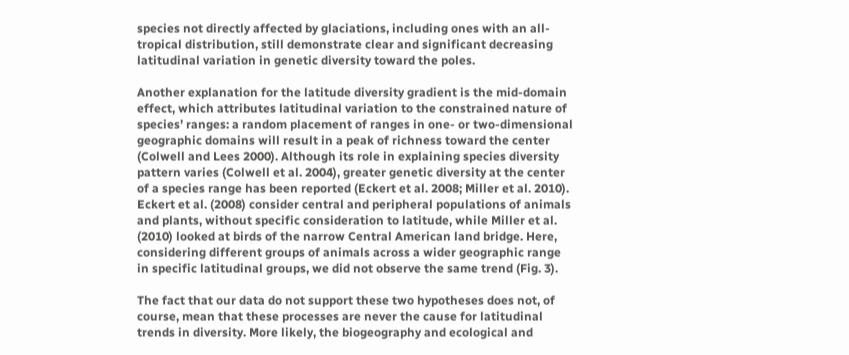species not directly affected by glaciations, including ones with an all-tropical distribution, still demonstrate clear and significant decreasing latitudinal variation in genetic diversity toward the poles.

Another explanation for the latitude diversity gradient is the mid-domain effect, which attributes latitudinal variation to the constrained nature of species’ ranges: a random placement of ranges in one- or two-dimensional geographic domains will result in a peak of richness toward the center (Colwell and Lees 2000). Although its role in explaining species diversity pattern varies (Colwell et al. 2004), greater genetic diversity at the center of a species range has been reported (Eckert et al. 2008; Miller et al. 2010). Eckert et al. (2008) consider central and peripheral populations of animals and plants, without specific consideration to latitude, while Miller et al. (2010) looked at birds of the narrow Central American land bridge. Here, considering different groups of animals across a wider geographic range in specific latitudinal groups, we did not observe the same trend (Fig. 3).

The fact that our data do not support these two hypotheses does not, of course, mean that these processes are never the cause for latitudinal trends in diversity. More likely, the biogeography and ecological and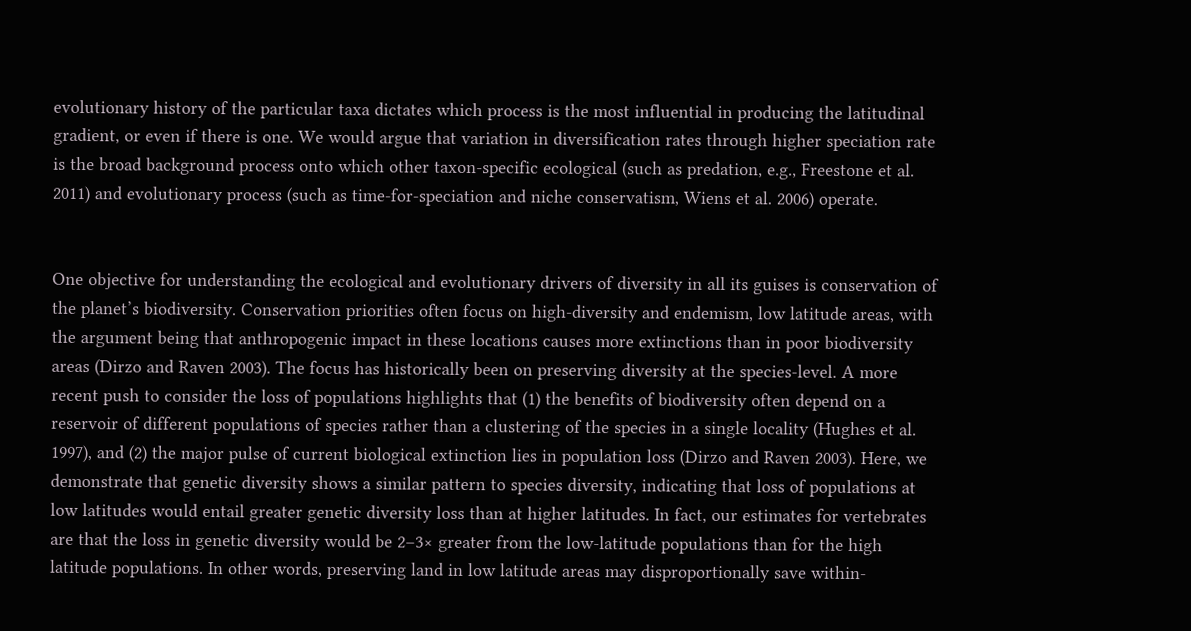evolutionary history of the particular taxa dictates which process is the most influential in producing the latitudinal gradient, or even if there is one. We would argue that variation in diversification rates through higher speciation rate is the broad background process onto which other taxon-specific ecological (such as predation, e.g., Freestone et al. 2011) and evolutionary process (such as time-for-speciation and niche conservatism, Wiens et al. 2006) operate.


One objective for understanding the ecological and evolutionary drivers of diversity in all its guises is conservation of the planet’s biodiversity. Conservation priorities often focus on high-diversity and endemism, low latitude areas, with the argument being that anthropogenic impact in these locations causes more extinctions than in poor biodiversity areas (Dirzo and Raven 2003). The focus has historically been on preserving diversity at the species-level. A more recent push to consider the loss of populations highlights that (1) the benefits of biodiversity often depend on a reservoir of different populations of species rather than a clustering of the species in a single locality (Hughes et al. 1997), and (2) the major pulse of current biological extinction lies in population loss (Dirzo and Raven 2003). Here, we demonstrate that genetic diversity shows a similar pattern to species diversity, indicating that loss of populations at low latitudes would entail greater genetic diversity loss than at higher latitudes. In fact, our estimates for vertebrates are that the loss in genetic diversity would be 2–3× greater from the low-latitude populations than for the high latitude populations. In other words, preserving land in low latitude areas may disproportionally save within-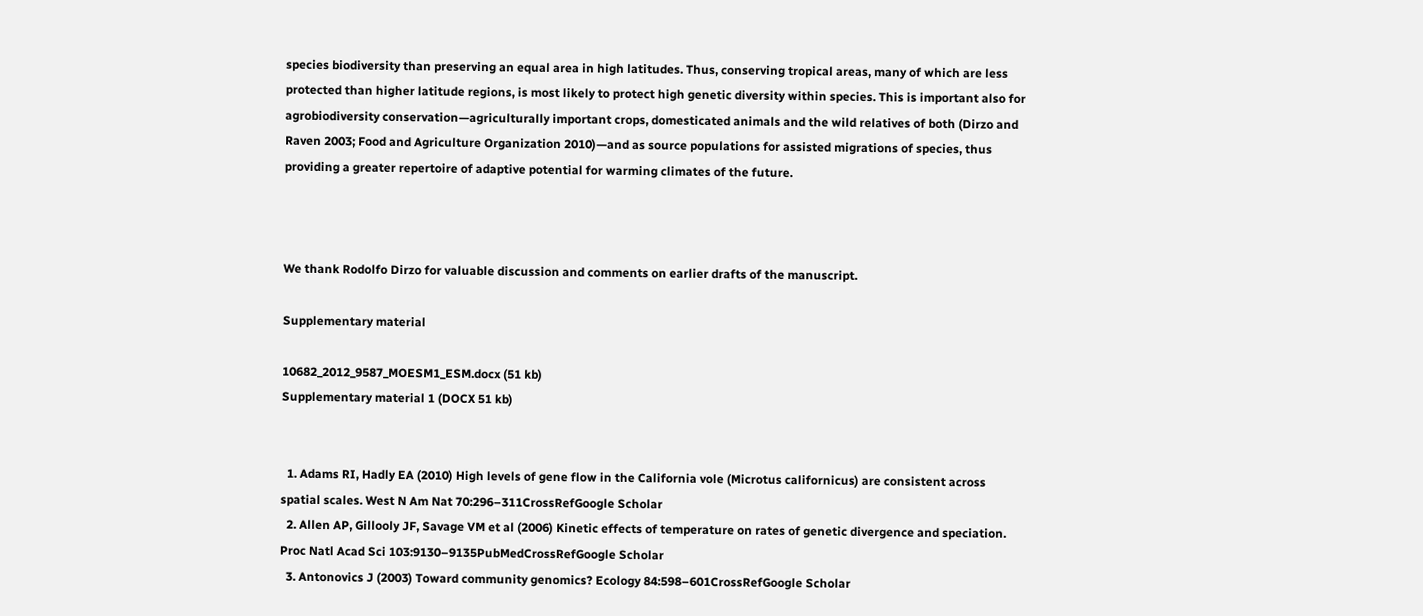species biodiversity than preserving an equal area in high latitudes. Thus, conserving tropical areas, many of which are less protected than higher latitude regions, is most likely to protect high genetic diversity within species. This is important also for agrobiodiversity conservation—agriculturally important crops, domesticated animals and the wild relatives of both (Dirzo and Raven 2003; Food and Agriculture Organization 2010)—and as source populations for assisted migrations of species, thus providing a greater repertoire of adaptive potential for warming climates of the future.



We thank Rodolfo Dirzo for valuable discussion and comments on earlier drafts of the manuscript.

Supplementary material

10682_2012_9587_MOESM1_ESM.docx (51 kb)
Supplementary material 1 (DOCX 51 kb)


  1. Adams RI, Hadly EA (2010) High levels of gene flow in the California vole (Microtus californicus) are consistent across spatial scales. West N Am Nat 70:296–311CrossRefGoogle Scholar
  2. Allen AP, Gillooly JF, Savage VM et al (2006) Kinetic effects of temperature on rates of genetic divergence and speciation. Proc Natl Acad Sci 103:9130–9135PubMedCrossRefGoogle Scholar
  3. Antonovics J (2003) Toward community genomics? Ecology 84:598–601CrossRefGoogle Scholar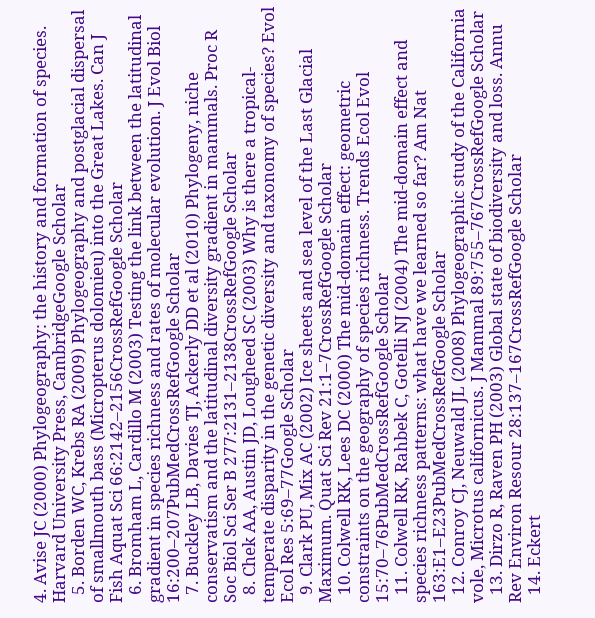4. Avise JC (2000) Phylogeography: the history and formation of species. Harvard University Press, CambridgeGoogle Scholar
  5. Borden WC, Krebs RA (2009) Phylogeography and postglacial dispersal of smallmouth bass (Micropterus dolomieu) into the Great Lakes. Can J Fish Aquat Sci 66:2142–2156CrossRefGoogle Scholar
  6. Bromham L, Cardillo M (2003) Testing the link between the latitudinal gradient in species richness and rates of molecular evolution. J Evol Biol 16:200–207PubMedCrossRefGoogle Scholar
  7. Buckley LB, Davies TJ, Ackerly DD et al (2010) Phylogeny, niche conservatism and the latitudinal diversity gradient in mammals. Proc R Soc Biol Sci Ser B 277:2131–2138CrossRefGoogle Scholar
  8. Chek AA, Austin JD, Lougheed SC (2003) Why is there a tropical-temperate disparity in the genetic diversity and taxonomy of species? Evol Ecol Res 5:69–77Google Scholar
  9. Clark PU, Mix AC (2002) Ice sheets and sea level of the Last Glacial Maximum. Quat Sci Rev 21:1–7CrossRefGoogle Scholar
  10. Colwell RK, Lees DC (2000) The mid-domain effect: geometric constraints on the geography of species richness. Trends Ecol Evol 15:70–76PubMedCrossRefGoogle Scholar
  11. Colwell RK, Rahbek C, Gotelli NJ (2004) The mid-domain effect and species richness patterns: what have we learned so far? Am Nat 163:E1–E23PubMedCrossRefGoogle Scholar
  12. Conroy CJ, Neuwald JL (2008) Phylogeographic study of the California vole, Microtus californicus. J Mammal 89:755–767CrossRefGoogle Scholar
  13. Dirzo R, Raven PH (2003) Global state of biodiversity and loss. Annu Rev Environ Resour 28:137–167CrossRefGoogle Scholar
  14. Eckert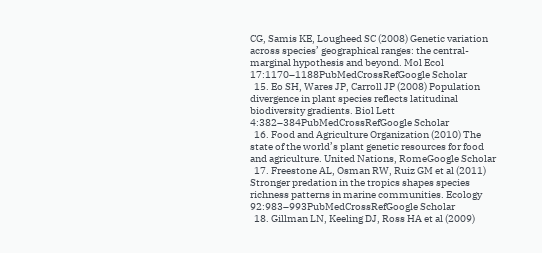CG, Samis KE, Lougheed SC (2008) Genetic variation across species’ geographical ranges: the central-marginal hypothesis and beyond. Mol Ecol 17:1170–1188PubMedCrossRefGoogle Scholar
  15. Eo SH, Wares JP, Carroll JP (2008) Population divergence in plant species reflects latitudinal biodiversity gradients. Biol Lett 4:382–384PubMedCrossRefGoogle Scholar
  16. Food and Agriculture Organization (2010) The state of the world’s plant genetic resources for food and agriculture. United Nations, RomeGoogle Scholar
  17. Freestone AL, Osman RW, Ruiz GM et al (2011) Stronger predation in the tropics shapes species richness patterns in marine communities. Ecology 92:983–993PubMedCrossRefGoogle Scholar
  18. Gillman LN, Keeling DJ, Ross HA et al (2009)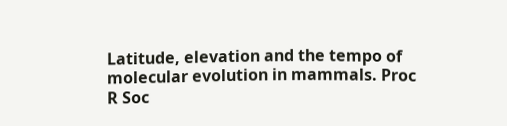Latitude, elevation and the tempo of molecular evolution in mammals. Proc R Soc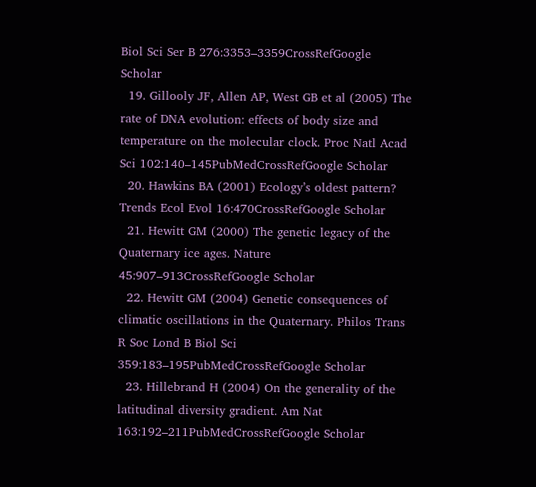Biol Sci Ser B 276:3353–3359CrossRefGoogle Scholar
  19. Gillooly JF, Allen AP, West GB et al (2005) The rate of DNA evolution: effects of body size and temperature on the molecular clock. Proc Natl Acad Sci 102:140–145PubMedCrossRefGoogle Scholar
  20. Hawkins BA (2001) Ecology’s oldest pattern? Trends Ecol Evol 16:470CrossRefGoogle Scholar
  21. Hewitt GM (2000) The genetic legacy of the Quaternary ice ages. Nature 45:907–913CrossRefGoogle Scholar
  22. Hewitt GM (2004) Genetic consequences of climatic oscillations in the Quaternary. Philos Trans R Soc Lond B Biol Sci 359:183–195PubMedCrossRefGoogle Scholar
  23. Hillebrand H (2004) On the generality of the latitudinal diversity gradient. Am Nat 163:192–211PubMedCrossRefGoogle Scholar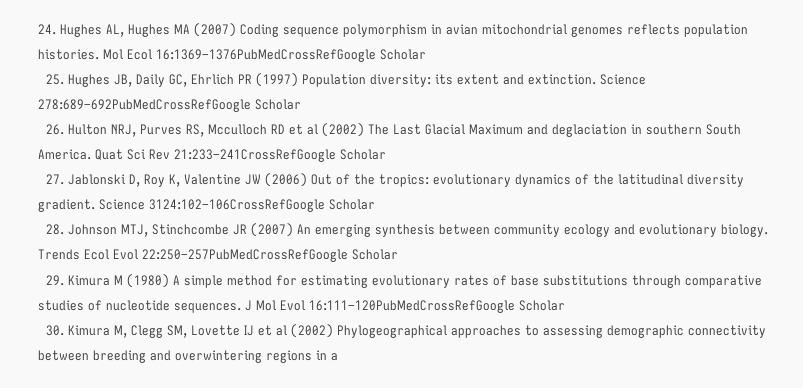24. Hughes AL, Hughes MA (2007) Coding sequence polymorphism in avian mitochondrial genomes reflects population histories. Mol Ecol 16:1369–1376PubMedCrossRefGoogle Scholar
  25. Hughes JB, Daily GC, Ehrlich PR (1997) Population diversity: its extent and extinction. Science 278:689–692PubMedCrossRefGoogle Scholar
  26. Hulton NRJ, Purves RS, Mcculloch RD et al (2002) The Last Glacial Maximum and deglaciation in southern South America. Quat Sci Rev 21:233–241CrossRefGoogle Scholar
  27. Jablonski D, Roy K, Valentine JW (2006) Out of the tropics: evolutionary dynamics of the latitudinal diversity gradient. Science 3124:102–106CrossRefGoogle Scholar
  28. Johnson MTJ, Stinchcombe JR (2007) An emerging synthesis between community ecology and evolutionary biology. Trends Ecol Evol 22:250–257PubMedCrossRefGoogle Scholar
  29. Kimura M (1980) A simple method for estimating evolutionary rates of base substitutions through comparative studies of nucleotide sequences. J Mol Evol 16:111–120PubMedCrossRefGoogle Scholar
  30. Kimura M, Clegg SM, Lovette IJ et al (2002) Phylogeographical approaches to assessing demographic connectivity between breeding and overwintering regions in a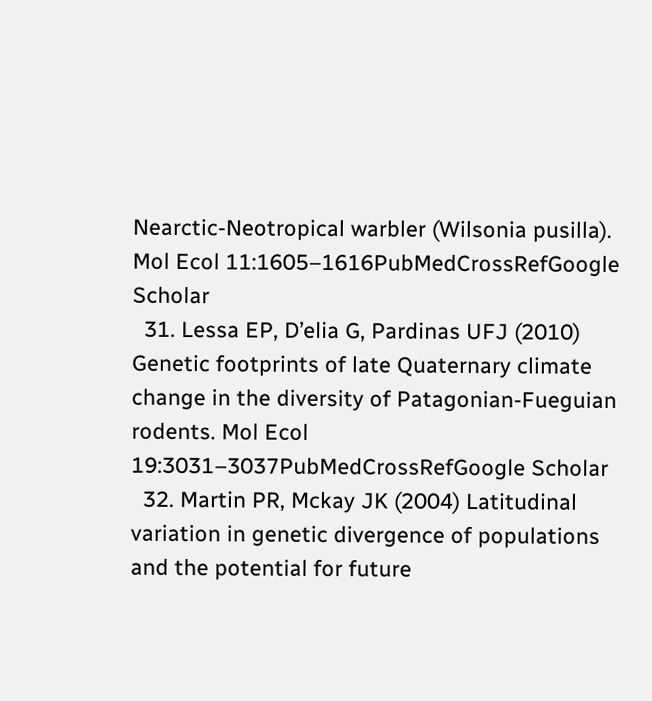Nearctic-Neotropical warbler (Wilsonia pusilla). Mol Ecol 11:1605–1616PubMedCrossRefGoogle Scholar
  31. Lessa EP, D’elia G, Pardinas UFJ (2010) Genetic footprints of late Quaternary climate change in the diversity of Patagonian-Fueguian rodents. Mol Ecol 19:3031–3037PubMedCrossRefGoogle Scholar
  32. Martin PR, Mckay JK (2004) Latitudinal variation in genetic divergence of populations and the potential for future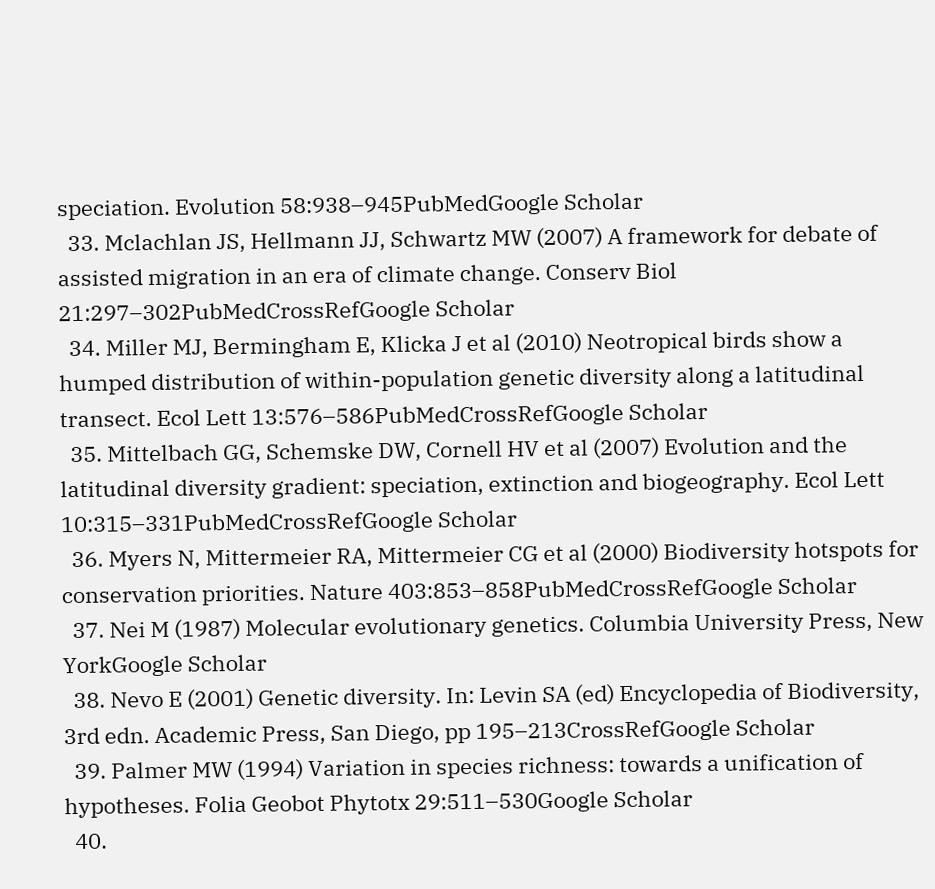speciation. Evolution 58:938–945PubMedGoogle Scholar
  33. Mclachlan JS, Hellmann JJ, Schwartz MW (2007) A framework for debate of assisted migration in an era of climate change. Conserv Biol 21:297–302PubMedCrossRefGoogle Scholar
  34. Miller MJ, Bermingham E, Klicka J et al (2010) Neotropical birds show a humped distribution of within-population genetic diversity along a latitudinal transect. Ecol Lett 13:576–586PubMedCrossRefGoogle Scholar
  35. Mittelbach GG, Schemske DW, Cornell HV et al (2007) Evolution and the latitudinal diversity gradient: speciation, extinction and biogeography. Ecol Lett 10:315–331PubMedCrossRefGoogle Scholar
  36. Myers N, Mittermeier RA, Mittermeier CG et al (2000) Biodiversity hotspots for conservation priorities. Nature 403:853–858PubMedCrossRefGoogle Scholar
  37. Nei M (1987) Molecular evolutionary genetics. Columbia University Press, New YorkGoogle Scholar
  38. Nevo E (2001) Genetic diversity. In: Levin SA (ed) Encyclopedia of Biodiversity, 3rd edn. Academic Press, San Diego, pp 195–213CrossRefGoogle Scholar
  39. Palmer MW (1994) Variation in species richness: towards a unification of hypotheses. Folia Geobot Phytotx 29:511–530Google Scholar
  40.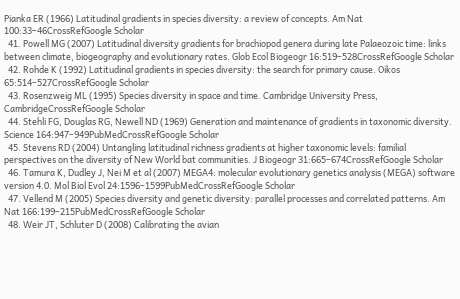Pianka ER (1966) Latitudinal gradients in species diversity: a review of concepts. Am Nat 100:33–46CrossRefGoogle Scholar
  41. Powell MG (2007) Latitudinal diversity gradients for brachiopod genera during late Palaeozoic time: links between climate, biogeography and evolutionary rates. Glob Ecol Biogeogr 16:519–528CrossRefGoogle Scholar
  42. Rohde K (1992) Latitudinal gradients in species diversity: the search for primary cause. Oikos 65:514–527CrossRefGoogle Scholar
  43. Rosenzweig ML (1995) Species diversity in space and time. Cambridge University Press, CambridgeCrossRefGoogle Scholar
  44. Stehli FG, Douglas RG, Newell ND (1969) Generation and maintenance of gradients in taxonomic diversity. Science 164:947–949PubMedCrossRefGoogle Scholar
  45. Stevens RD (2004) Untangling latitudinal richness gradients at higher taxonomic levels: familial perspectives on the diversity of New World bat communities. J Biogeogr 31:665–674CrossRefGoogle Scholar
  46. Tamura K, Dudley J, Nei M et al (2007) MEGA4: molecular evolutionary genetics analysis (MEGA) software version 4.0. Mol Biol Evol 24:1596–1599PubMedCrossRefGoogle Scholar
  47. Vellend M (2005) Species diversity and genetic diversity: parallel processes and correlated patterns. Am Nat 166:199–215PubMedCrossRefGoogle Scholar
  48. Weir JT, Schluter D (2008) Calibrating the avian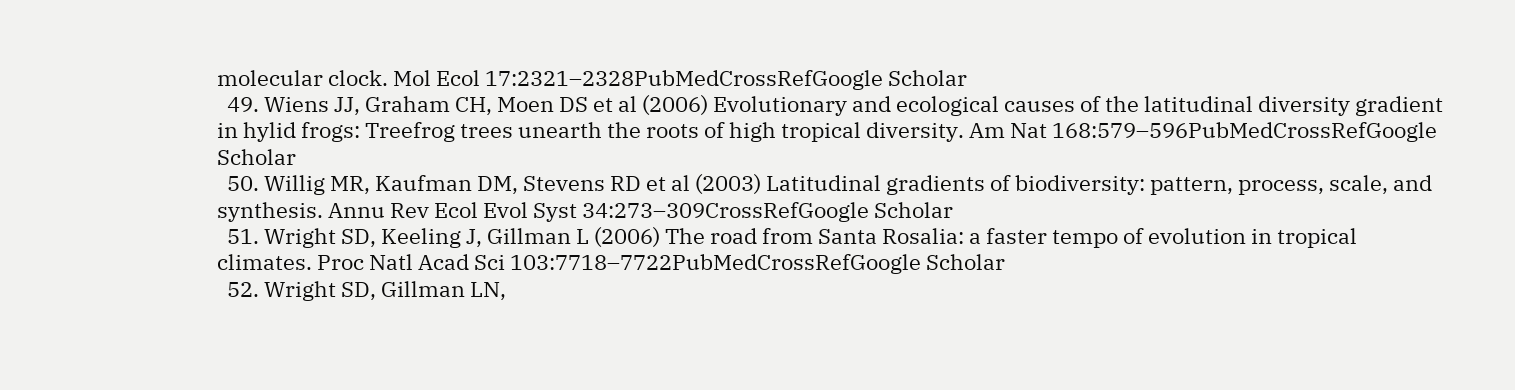molecular clock. Mol Ecol 17:2321–2328PubMedCrossRefGoogle Scholar
  49. Wiens JJ, Graham CH, Moen DS et al (2006) Evolutionary and ecological causes of the latitudinal diversity gradient in hylid frogs: Treefrog trees unearth the roots of high tropical diversity. Am Nat 168:579–596PubMedCrossRefGoogle Scholar
  50. Willig MR, Kaufman DM, Stevens RD et al (2003) Latitudinal gradients of biodiversity: pattern, process, scale, and synthesis. Annu Rev Ecol Evol Syst 34:273–309CrossRefGoogle Scholar
  51. Wright SD, Keeling J, Gillman L (2006) The road from Santa Rosalia: a faster tempo of evolution in tropical climates. Proc Natl Acad Sci 103:7718–7722PubMedCrossRefGoogle Scholar
  52. Wright SD, Gillman LN,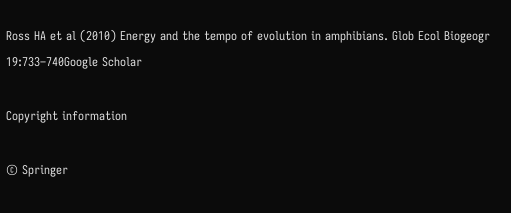Ross HA et al (2010) Energy and the tempo of evolution in amphibians. Glob Ecol Biogeogr 19:733–740Google Scholar

Copyright information

© Springer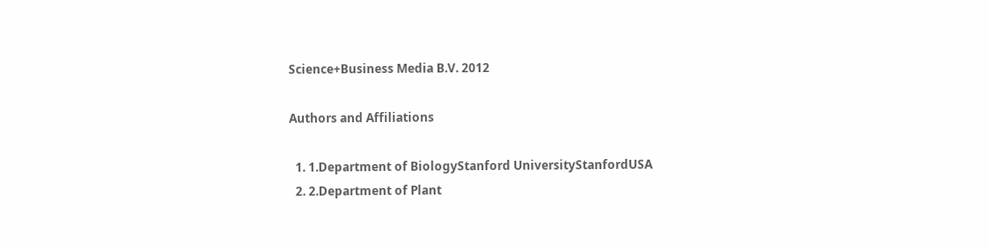Science+Business Media B.V. 2012

Authors and Affiliations

  1. 1.Department of BiologyStanford UniversityStanfordUSA
  2. 2.Department of Plant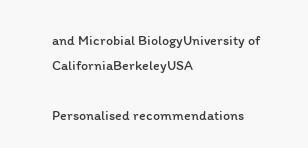and Microbial BiologyUniversity of CaliforniaBerkeleyUSA

Personalised recommendations